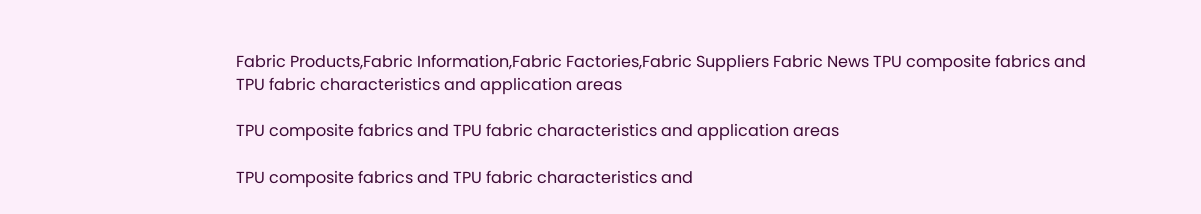Fabric Products,Fabric Information,Fabric Factories,Fabric Suppliers Fabric News TPU composite fabrics and TPU fabric characteristics and application areas

TPU composite fabrics and TPU fabric characteristics and application areas

TPU composite fabrics and TPU fabric characteristics and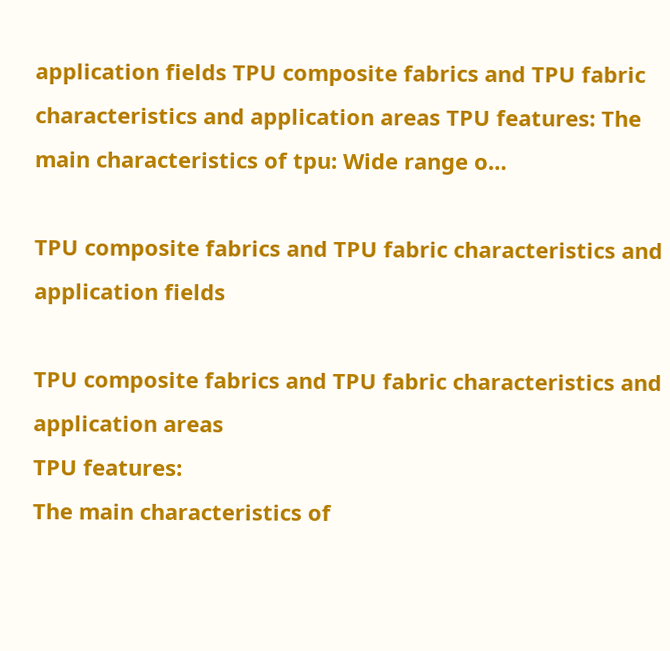application fields TPU composite fabrics and TPU fabric characteristics and application areas TPU features: The main characteristics of tpu: Wide range o…

TPU composite fabrics and TPU fabric characteristics and application fields

TPU composite fabrics and TPU fabric characteristics and application areas
TPU features:
The main characteristics of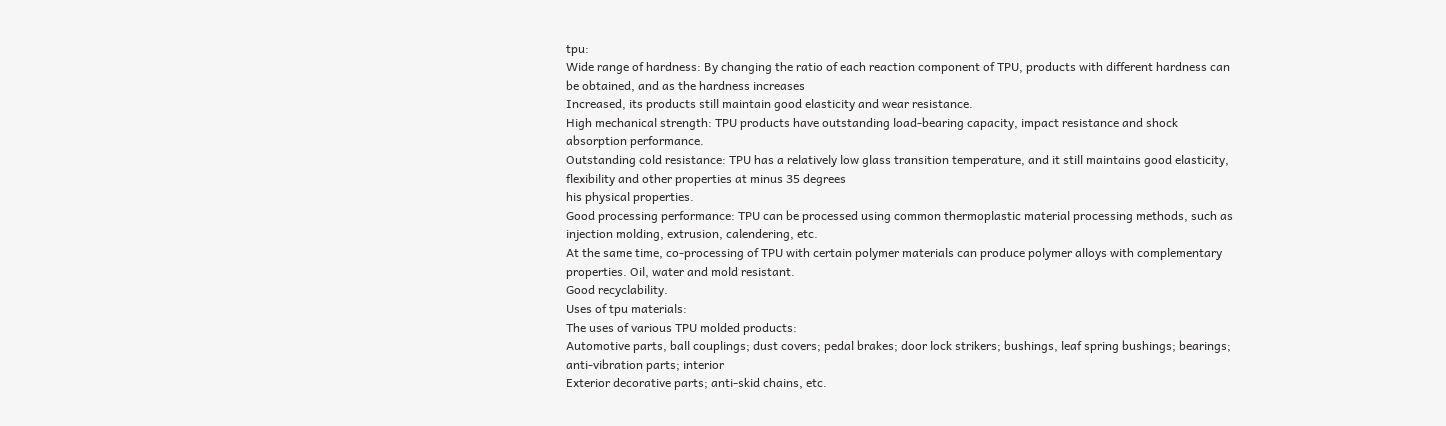tpu:
Wide range of hardness: By changing the ratio of each reaction component of TPU, products with different hardness can be obtained, and as the hardness increases
Increased, its products still maintain good elasticity and wear resistance.
High mechanical strength: TPU products have outstanding load-bearing capacity, impact resistance and shock absorption performance.
Outstanding cold resistance: TPU has a relatively low glass transition temperature, and it still maintains good elasticity, flexibility and other properties at minus 35 degrees
his physical properties.
Good processing performance: TPU can be processed using common thermoplastic material processing methods, such as injection molding, extrusion, calendering, etc.
At the same time, co-processing of TPU with certain polymer materials can produce polymer alloys with complementary properties. Oil, water and mold resistant.
Good recyclability.
Uses of tpu materials:
The uses of various TPU molded products:
Automotive parts, ball couplings; dust covers; pedal brakes; door lock strikers; bushings, leaf spring bushings; bearings; anti-vibration parts; interior
Exterior decorative parts; anti-skid chains, etc.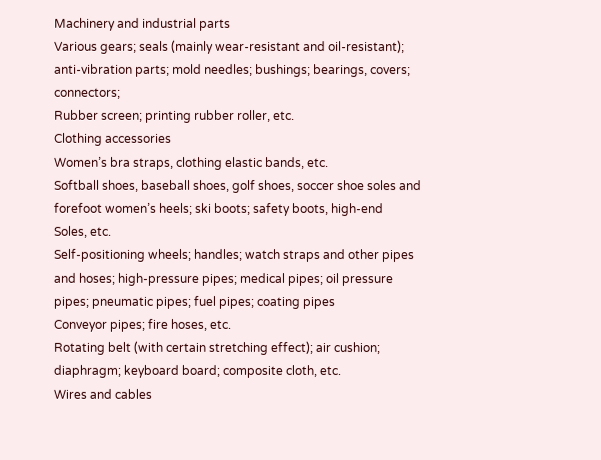Machinery and industrial parts
Various gears; seals (mainly wear-resistant and oil-resistant); anti-vibration parts; mold needles; bushings; bearings, covers; connectors;
Rubber screen; printing rubber roller, etc.
Clothing accessories
Women’s bra straps, clothing elastic bands, etc.
Softball shoes, baseball shoes, golf shoes, soccer shoe soles and forefoot women’s heels; ski boots; safety boots, high-end
Soles, etc.
Self-positioning wheels; handles; watch straps and other pipes and hoses; high-pressure pipes; medical pipes; oil pressure pipes; pneumatic pipes; fuel pipes; coating pipes
Conveyor pipes; fire hoses, etc.
Rotating belt (with certain stretching effect); air cushion; diaphragm; keyboard board; composite cloth, etc.
Wires and cables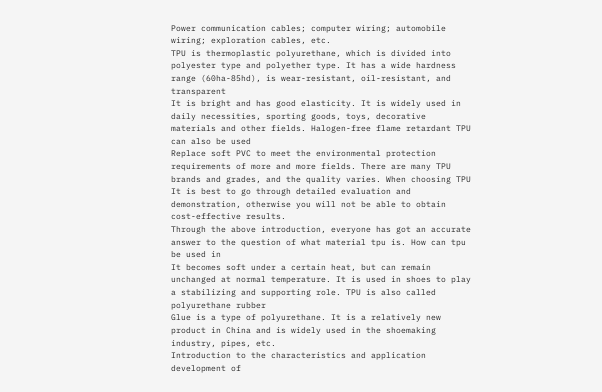Power communication cables; computer wiring; automobile wiring; exploration cables, etc.
TPU is thermoplastic polyurethane, which is divided into polyester type and polyether type. It has a wide hardness range (60ha-85hd), is wear-resistant, oil-resistant, and transparent
It is bright and has good elasticity. It is widely used in daily necessities, sporting goods, toys, decorative materials and other fields. Halogen-free flame retardant TPU can also be used
Replace soft PVC to meet the environmental protection requirements of more and more fields. There are many TPU brands and grades, and the quality varies. When choosing TPU
It is best to go through detailed evaluation and demonstration, otherwise you will not be able to obtain cost-effective results.
Through the above introduction, everyone has got an accurate answer to the question of what material tpu is. How can tpu be used in
It becomes soft under a certain heat, but can remain unchanged at normal temperature. It is used in shoes to play a stabilizing and supporting role. TPU is also called polyurethane rubber
Glue is a type of polyurethane. It is a relatively new product in China and is widely used in the shoemaking industry, pipes, etc.
Introduction to the characteristics and application development of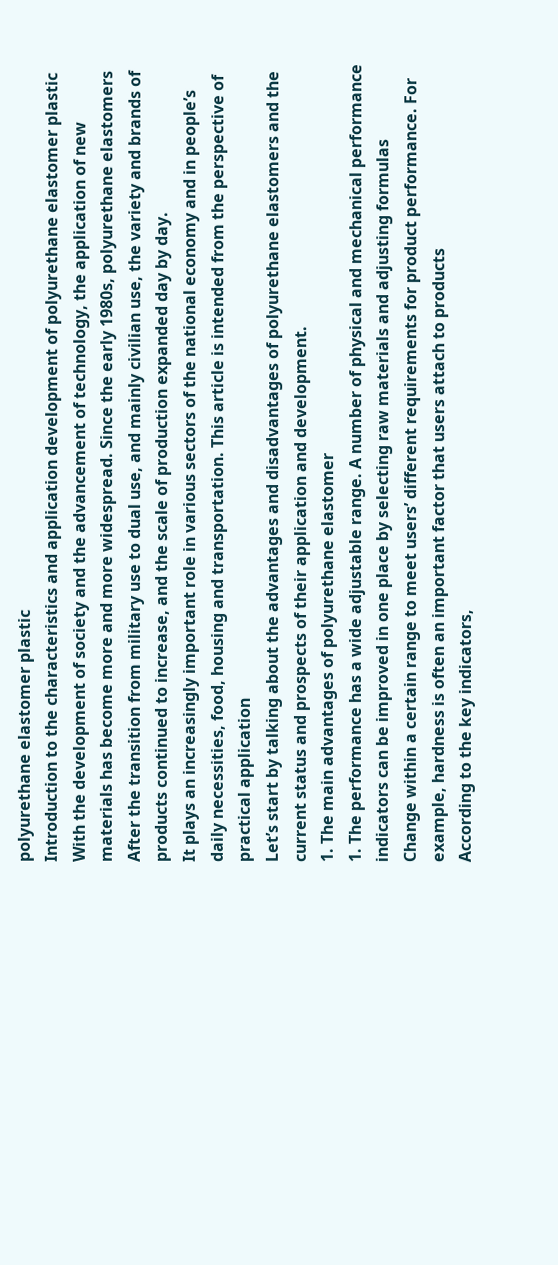polyurethane elastomer plastic
Introduction to the characteristics and application development of polyurethane elastomer plastic
With the development of society and the advancement of technology, the application of new materials has become more and more widespread. Since the early 1980s, polyurethane elastomers
After the transition from military use to dual use, and mainly civilian use, the variety and brands of products continued to increase, and the scale of production expanded day by day.
It plays an increasingly important role in various sectors of the national economy and in people’s daily necessities, food, housing and transportation. This article is intended from the perspective of practical application
Let’s start by talking about the advantages and disadvantages of polyurethane elastomers and the current status and prospects of their application and development.
1. The main advantages of polyurethane elastomer
1. The performance has a wide adjustable range. A number of physical and mechanical performance indicators can be improved in one place by selecting raw materials and adjusting formulas
Change within a certain range to meet users’ different requirements for product performance. For example, hardness is often an important factor that users attach to products
According to the key indicators,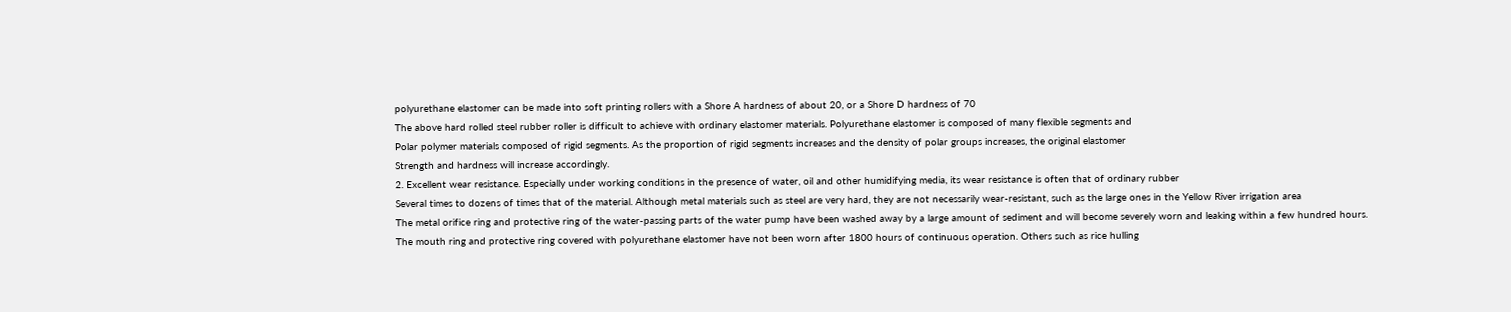polyurethane elastomer can be made into soft printing rollers with a Shore A hardness of about 20, or a Shore D hardness of 70
The above hard rolled steel rubber roller is difficult to achieve with ordinary elastomer materials. Polyurethane elastomer is composed of many flexible segments and
Polar polymer materials composed of rigid segments. As the proportion of rigid segments increases and the density of polar groups increases, the original elastomer
Strength and hardness will increase accordingly.
2. Excellent wear resistance. Especially under working conditions in the presence of water, oil and other humidifying media, its wear resistance is often that of ordinary rubber
Several times to dozens of times that of the material. Although metal materials such as steel are very hard, they are not necessarily wear-resistant, such as the large ones in the Yellow River irrigation area
The metal orifice ring and protective ring of the water-passing parts of the water pump have been washed away by a large amount of sediment and will become severely worn and leaking within a few hundred hours.
The mouth ring and protective ring covered with polyurethane elastomer have not been worn after 1800 hours of continuous operation. Others such as rice hulling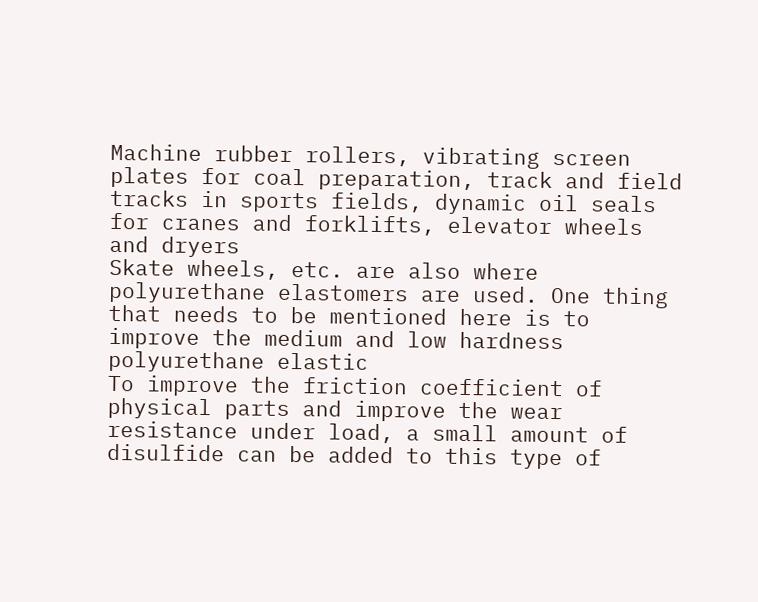Machine rubber rollers, vibrating screen plates for coal preparation, track and field tracks in sports fields, dynamic oil seals for cranes and forklifts, elevator wheels and dryers
Skate wheels, etc. are also where polyurethane elastomers are used. One thing that needs to be mentioned here is to improve the medium and low hardness polyurethane elastic
To improve the friction coefficient of physical parts and improve the wear resistance under load, a small amount of disulfide can be added to this type of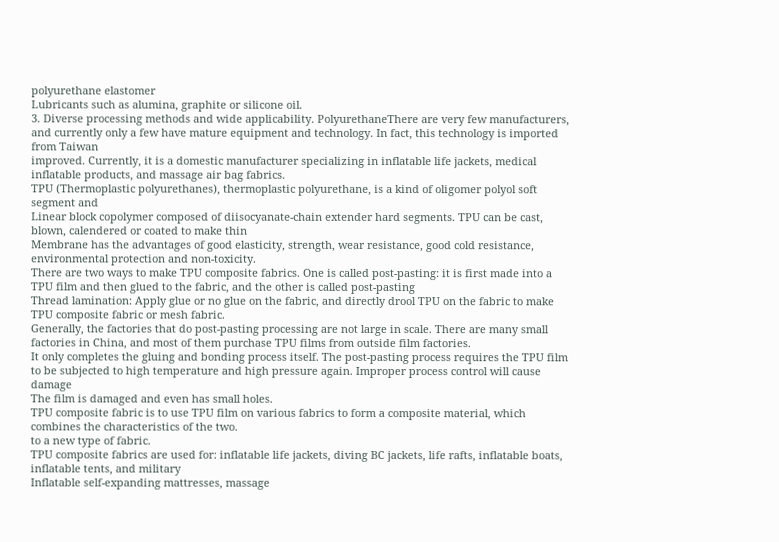polyurethane elastomer
Lubricants such as alumina, graphite or silicone oil.
3. Diverse processing methods and wide applicability. PolyurethaneThere are very few manufacturers, and currently only a few have mature equipment and technology. In fact, this technology is imported from Taiwan
improved. Currently, it is a domestic manufacturer specializing in inflatable life jackets, medical inflatable products, and massage air bag fabrics.
TPU (Thermoplastic polyurethanes), thermoplastic polyurethane, is a kind of oligomer polyol soft segment and
Linear block copolymer composed of diisocyanate-chain extender hard segments. TPU can be cast, blown, calendered or coated to make thin
Membrane has the advantages of good elasticity, strength, wear resistance, good cold resistance, environmental protection and non-toxicity.
There are two ways to make TPU composite fabrics. One is called post-pasting: it is first made into a TPU film and then glued to the fabric, and the other is called post-pasting
Thread lamination: Apply glue or no glue on the fabric, and directly drool TPU on the fabric to make TPU composite fabric or mesh fabric.
Generally, the factories that do post-pasting processing are not large in scale. There are many small factories in China, and most of them purchase TPU films from outside film factories.
It only completes the gluing and bonding process itself. The post-pasting process requires the TPU film to be subjected to high temperature and high pressure again. Improper process control will cause damage
The film is damaged and even has small holes.
TPU composite fabric is to use TPU film on various fabrics to form a composite material, which combines the characteristics of the two.
to a new type of fabric.
TPU composite fabrics are used for: inflatable life jackets, diving BC jackets, life rafts, inflatable boats, inflatable tents, and military
Inflatable self-expanding mattresses, massage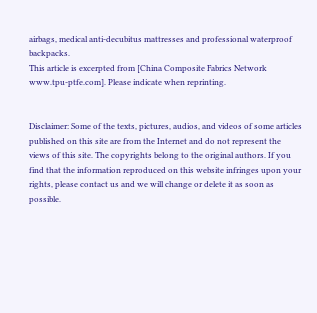airbags, medical anti-decubitus mattresses and professional waterproof backpacks.
This article is excerpted from [China Composite Fabrics Network www.tpu-ptfe.com]. Please indicate when reprinting.


Disclaimer: Some of the texts, pictures, audios, and videos of some articles published on this site are from the Internet and do not represent the views of this site. The copyrights belong to the original authors. If you find that the information reproduced on this website infringes upon your rights, please contact us and we will change or delete it as soon as possible.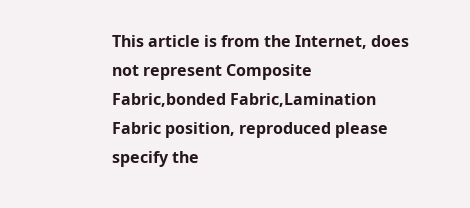This article is from the Internet, does not represent Composite Fabric,bonded Fabric,Lamination Fabric position, reproduced please specify the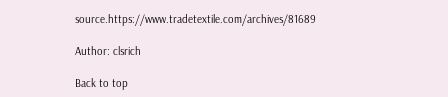source.https://www.tradetextile.com/archives/81689

Author: clsrich

Back to top